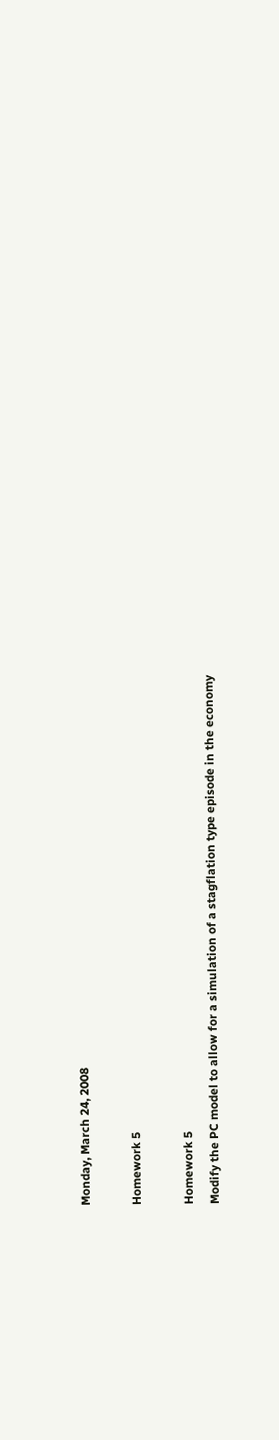Monday, March 24, 2008

Homework 5

Homework 5
Modify the PC model to allow for a simulation of a stagflation type episode in the economy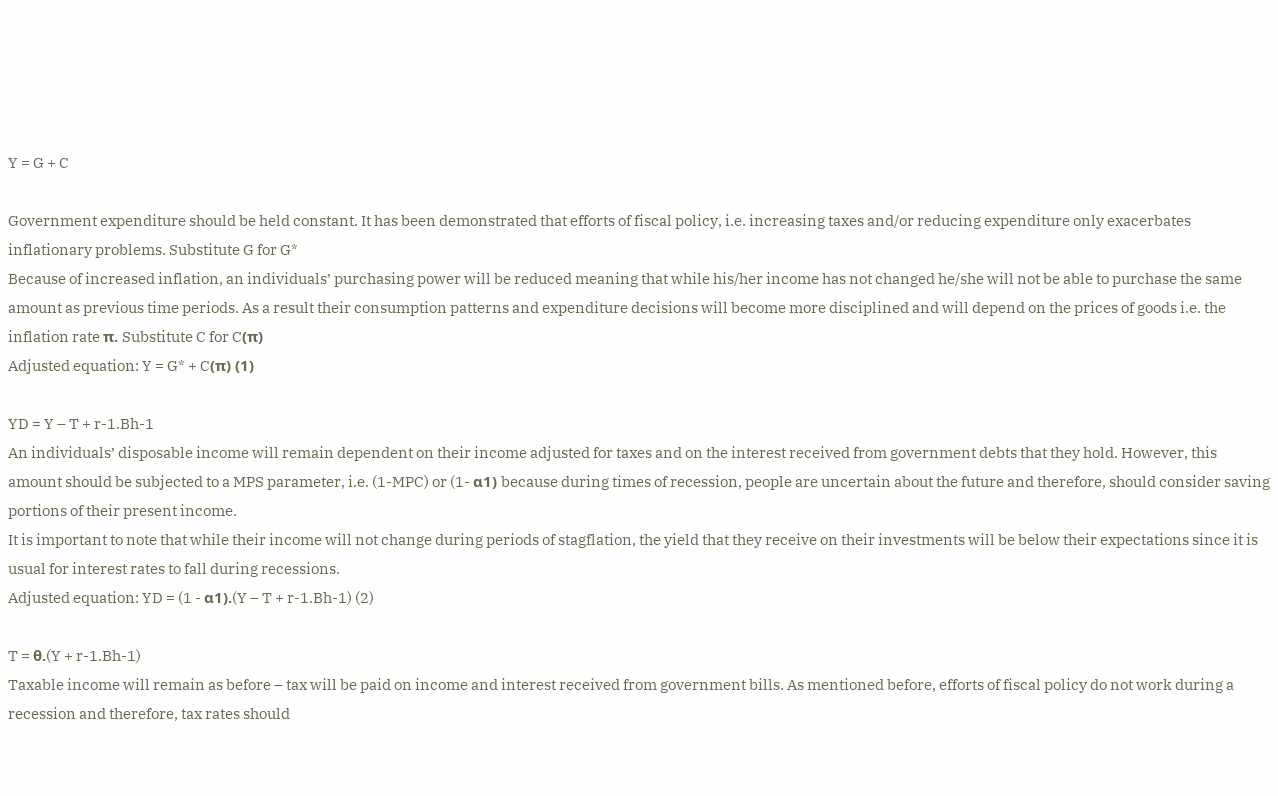Y = G + C

Government expenditure should be held constant. It has been demonstrated that efforts of fiscal policy, i.e. increasing taxes and/or reducing expenditure only exacerbates inflationary problems. Substitute G for G*
Because of increased inflation, an individuals’ purchasing power will be reduced meaning that while his/her income has not changed he/she will not be able to purchase the same amount as previous time periods. As a result their consumption patterns and expenditure decisions will become more disciplined and will depend on the prices of goods i.e. the inflation rate π. Substitute C for C(π)
Adjusted equation: Y = G* + C(π) (1)

YD = Y – T + r-1.Bh-1
An individuals’ disposable income will remain dependent on their income adjusted for taxes and on the interest received from government debts that they hold. However, this amount should be subjected to a MPS parameter, i.e. (1-MPC) or (1- α1) because during times of recession, people are uncertain about the future and therefore, should consider saving portions of their present income.
It is important to note that while their income will not change during periods of stagflation, the yield that they receive on their investments will be below their expectations since it is usual for interest rates to fall during recessions.
Adjusted equation: YD = (1 - α1).(Y – T + r-1.Bh-1) (2)

T = θ.(Y + r-1.Bh-1)
Taxable income will remain as before – tax will be paid on income and interest received from government bills. As mentioned before, efforts of fiscal policy do not work during a recession and therefore, tax rates should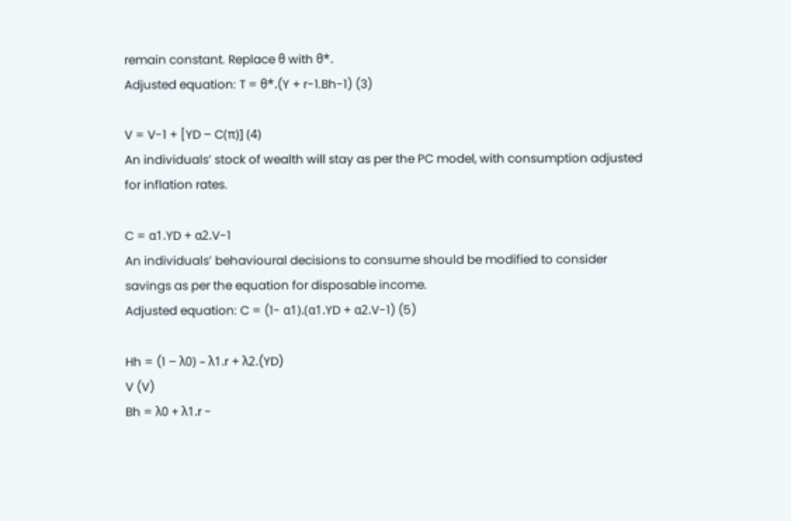remain constant. Replace θ with θ*.
Adjusted equation: T = θ*.(Y + r-1.Bh-1) (3)

V = V-1 + [YD – C(π)] (4)
An individuals’ stock of wealth will stay as per the PC model, with consumption adjusted for inflation rates.

C = α1.YD + α2.V-1
An individuals’ behavioural decisions to consume should be modified to consider savings as per the equation for disposable income.
Adjusted equation: C = (1- α1).(α1.YD + α2.V-1) (5)

Hh = (1 – λ0) – λ1.r + λ2.(YD)
V (V)
Bh = λ0 + λ1.r -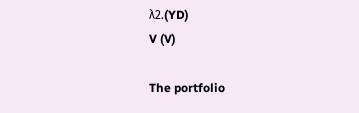λ2.(YD)
V (V)

The portfolio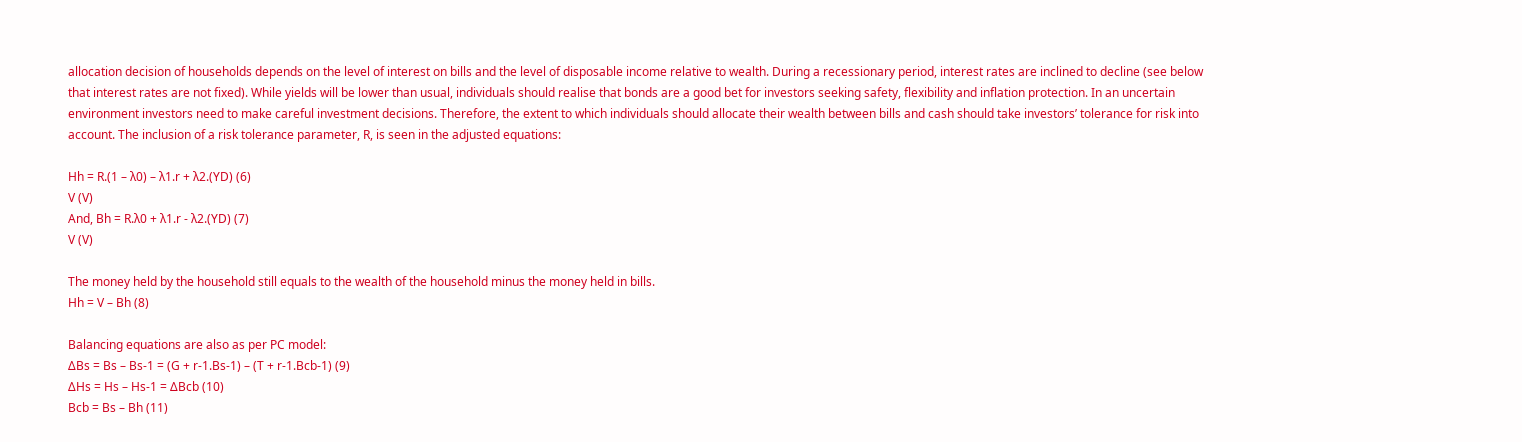allocation decision of households depends on the level of interest on bills and the level of disposable income relative to wealth. During a recessionary period, interest rates are inclined to decline (see below that interest rates are not fixed). While yields will be lower than usual, individuals should realise that bonds are a good bet for investors seeking safety, flexibility and inflation protection. In an uncertain environment investors need to make careful investment decisions. Therefore, the extent to which individuals should allocate their wealth between bills and cash should take investors’ tolerance for risk into account. The inclusion of a risk tolerance parameter, R, is seen in the adjusted equations:

Hh = R.(1 – λ0) – λ1.r + λ2.(YD) (6)
V (V)
And, Bh = R.λ0 + λ1.r - λ2.(YD) (7)
V (V)

The money held by the household still equals to the wealth of the household minus the money held in bills.
Hh = V – Bh (8)

Balancing equations are also as per PC model:
ΔBs = Bs – Bs-1 = (G + r-1.Bs-1) – (T + r-1.Bcb-1) (9)
ΔHs = Hs – Hs-1 = ΔBcb (10)
Bcb = Bs – Bh (11)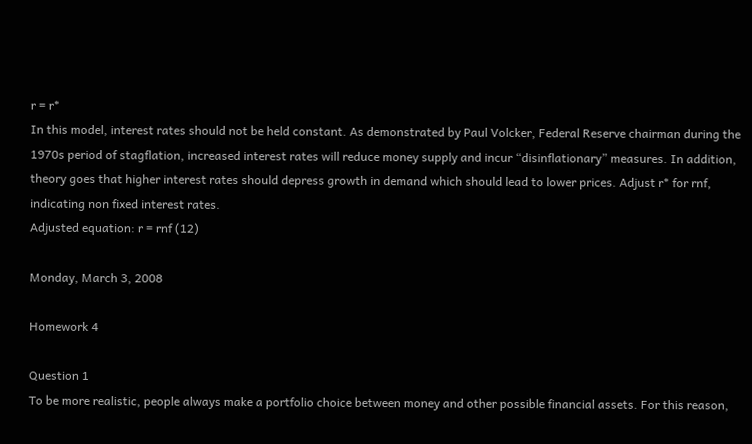r = r*
In this model, interest rates should not be held constant. As demonstrated by Paul Volcker, Federal Reserve chairman during the 1970s period of stagflation, increased interest rates will reduce money supply and incur “disinflationary” measures. In addition, theory goes that higher interest rates should depress growth in demand which should lead to lower prices. Adjust r* for rnf, indicating non fixed interest rates.
Adjusted equation: r = rnf (12)

Monday, March 3, 2008

Homework 4

Question 1
To be more realistic, people always make a portfolio choice between money and other possible financial assets. For this reason,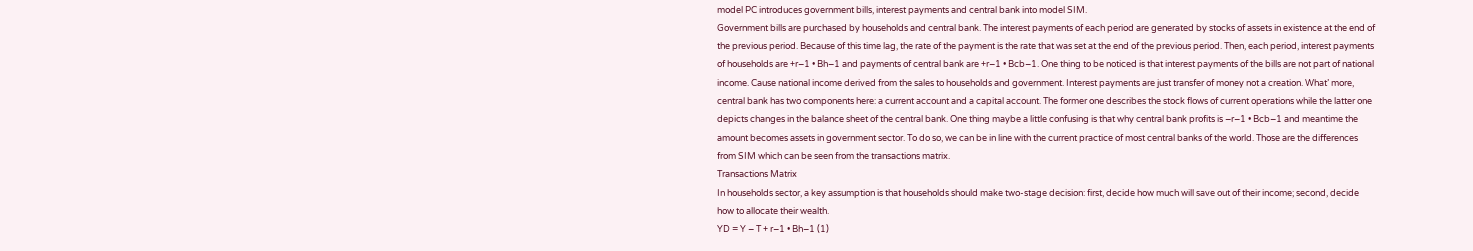model PC introduces government bills, interest payments and central bank into model SIM.
Government bills are purchased by households and central bank. The interest payments of each period are generated by stocks of assets in existence at the end of the previous period. Because of this time lag, the rate of the payment is the rate that was set at the end of the previous period. Then, each period, interest payments of households are +r−1 • Bh−1 and payments of central bank are +r−1 • Bcb−1. One thing to be noticed is that interest payments of the bills are not part of national income. Cause national income derived from the sales to households and government. Interest payments are just transfer of money not a creation. What’ more, central bank has two components here: a current account and a capital account. The former one describes the stock flows of current operations while the latter one depicts changes in the balance sheet of the central bank. One thing maybe a little confusing is that why central bank profits is −r−1 • Bcb−1 and meantime the amount becomes assets in government sector. To do so, we can be in line with the current practice of most central banks of the world. Those are the differences from SIM which can be seen from the transactions matrix.
Transactions Matrix
In households sector, a key assumption is that households should make two-stage decision: first, decide how much will save out of their income; second, decide how to allocate their wealth.
YD = Y − T + r−1 • Bh−1 (1)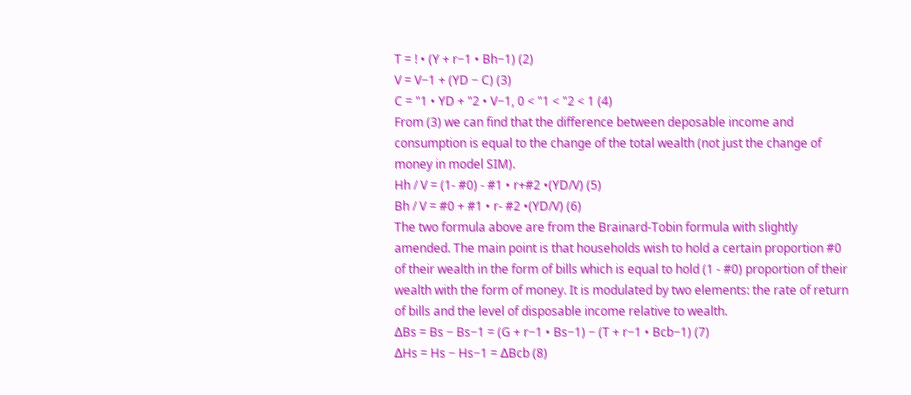T = ! • (Y + r−1 • Bh−1) (2)
V = V−1 + (YD − C) (3)
C = "1 • YD + "2 • V−1, 0 < "1 < "2 < 1 (4)
From (3) we can find that the difference between deposable income and consumption is equal to the change of the total wealth (not just the change of money in model SIM).
Hh / V = (1- #0) - #1 • r+#2 •(YD/V) (5)
Bh / V = #0 + #1 • r- #2 •(YD/V) (6)
The two formula above are from the Brainard-Tobin formula with slightly amended. The main point is that households wish to hold a certain proportion #0 of their wealth in the form of bills which is equal to hold (1 - #0) proportion of their wealth with the form of money. It is modulated by two elements: the rate of return of bills and the level of disposable income relative to wealth.
∆Bs = Bs − Bs−1 = (G + r−1 • Bs−1) − (T + r−1 • Bcb−1) (7)
∆Hs = Hs − Hs−1 = ∆Bcb (8)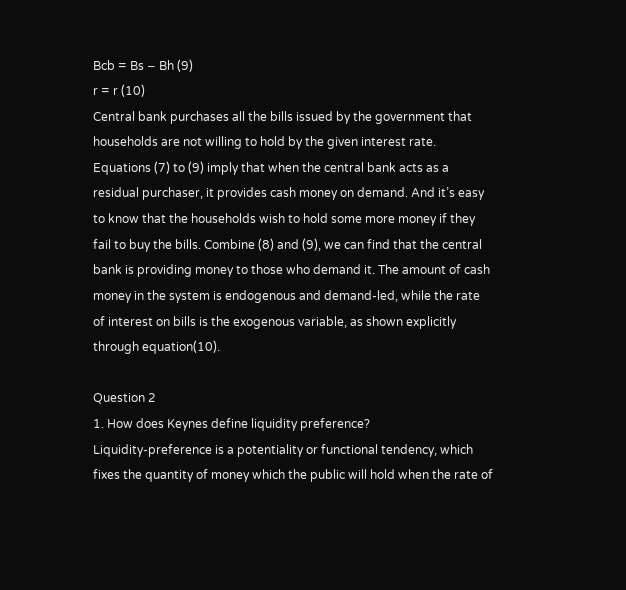Bcb = Bs − Bh (9)
r = r (10)
Central bank purchases all the bills issued by the government that households are not willing to hold by the given interest rate. Equations (7) to (9) imply that when the central bank acts as a residual purchaser, it provides cash money on demand. And it’s easy to know that the households wish to hold some more money if they fail to buy the bills. Combine (8) and (9), we can find that the central bank is providing money to those who demand it. The amount of cash money in the system is endogenous and demand-led, while the rate of interest on bills is the exogenous variable, as shown explicitly through equation(10).

Question 2
1. How does Keynes define liquidity preference?
Liquidity-preference is a potentiality or functional tendency, which fixes the quantity of money which the public will hold when the rate of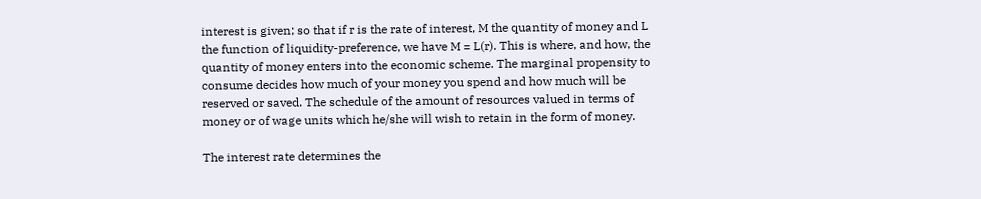interest is given; so that if r is the rate of interest, M the quantity of money and L the function of liquidity-preference, we have M = L(r). This is where, and how, the quantity of money enters into the economic scheme. The marginal propensity to consume decides how much of your money you spend and how much will be reserved or saved. The schedule of the amount of resources valued in terms of money or of wage units which he/she will wish to retain in the form of money.

The interest rate determines the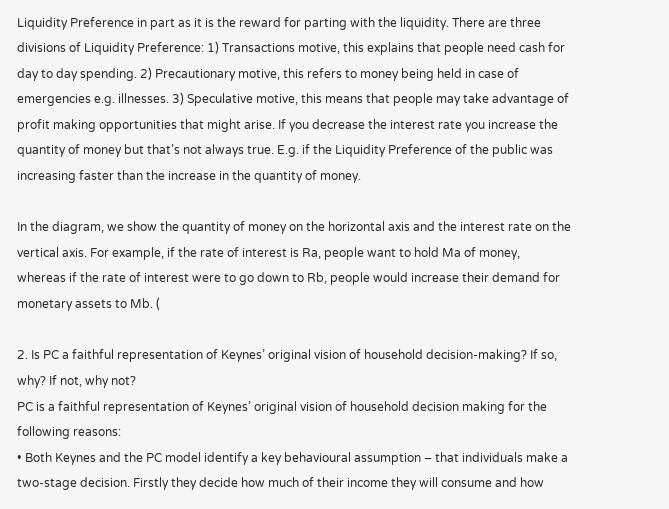Liquidity Preference in part as it is the reward for parting with the liquidity. There are three divisions of Liquidity Preference: 1) Transactions motive, this explains that people need cash for day to day spending. 2) Precautionary motive, this refers to money being held in case of emergencies e.g. illnesses. 3) Speculative motive, this means that people may take advantage of profit making opportunities that might arise. If you decrease the interest rate you increase the quantity of money but that’s not always true. E.g. if the Liquidity Preference of the public was increasing faster than the increase in the quantity of money.

In the diagram, we show the quantity of money on the horizontal axis and the interest rate on the vertical axis. For example, if the rate of interest is Ra, people want to hold Ma of money, whereas if the rate of interest were to go down to Rb, people would increase their demand for monetary assets to Mb. (

2. Is PC a faithful representation of Keynes’ original vision of household decision-making? If so, why? If not, why not?
PC is a faithful representation of Keynes’ original vision of household decision making for the following reasons:
• Both Keynes and the PC model identify a key behavioural assumption – that individuals make a two-stage decision. Firstly they decide how much of their income they will consume and how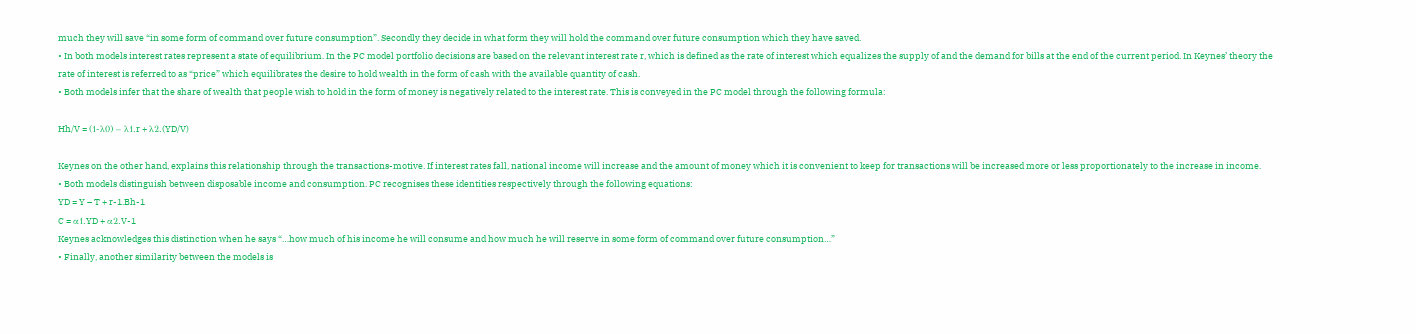much they will save “in some form of command over future consumption”. Secondly they decide in what form they will hold the command over future consumption which they have saved.
• In both models interest rates represent a state of equilibrium. In the PC model portfolio decisions are based on the relevant interest rate r, which is defined as the rate of interest which equalizes the supply of and the demand for bills at the end of the current period. In Keynes’ theory the rate of interest is referred to as “price” which equilibrates the desire to hold wealth in the form of cash with the available quantity of cash.
• Both models infer that the share of wealth that people wish to hold in the form of money is negatively related to the interest rate. This is conveyed in the PC model through the following formula:

Hh/V = (1-λ0) – λ1.r + λ2.(YD/V)

Keynes on the other hand, explains this relationship through the transactions-motive. If interest rates fall, national income will increase and the amount of money which it is convenient to keep for transactions will be increased more or less proportionately to the increase in income.
• Both models distinguish between disposable income and consumption. PC recognises these identities respectively through the following equations:
YD = Y – T + r-1.Bh-1
C = α1.YD + α2.V-1
Keynes acknowledges this distinction when he says “…how much of his income he will consume and how much he will reserve in some form of command over future consumption…”
• Finally, another similarity between the models is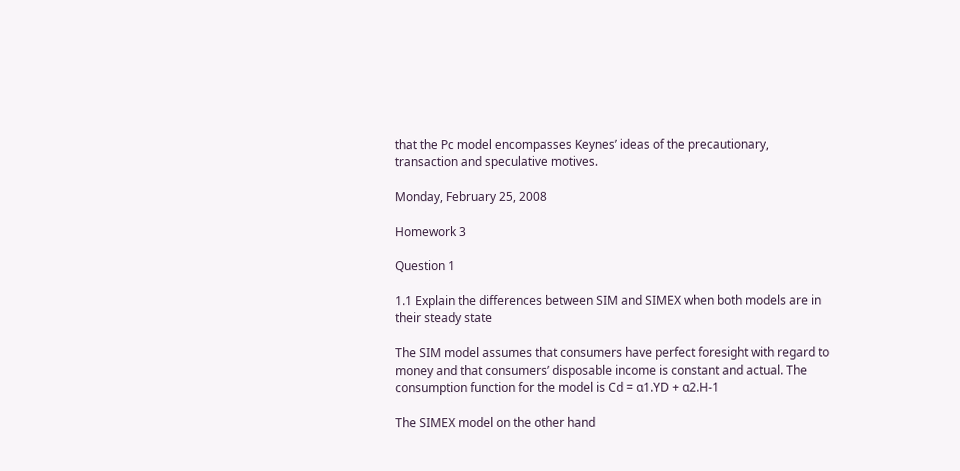that the Pc model encompasses Keynes’ ideas of the precautionary, transaction and speculative motives.

Monday, February 25, 2008

Homework 3

Question 1

1.1 Explain the differences between SIM and SIMEX when both models are in their steady state

The SIM model assumes that consumers have perfect foresight with regard to money and that consumers’ disposable income is constant and actual. The consumption function for the model is Cd = α1.YD + α2.H-1

The SIMEX model on the other hand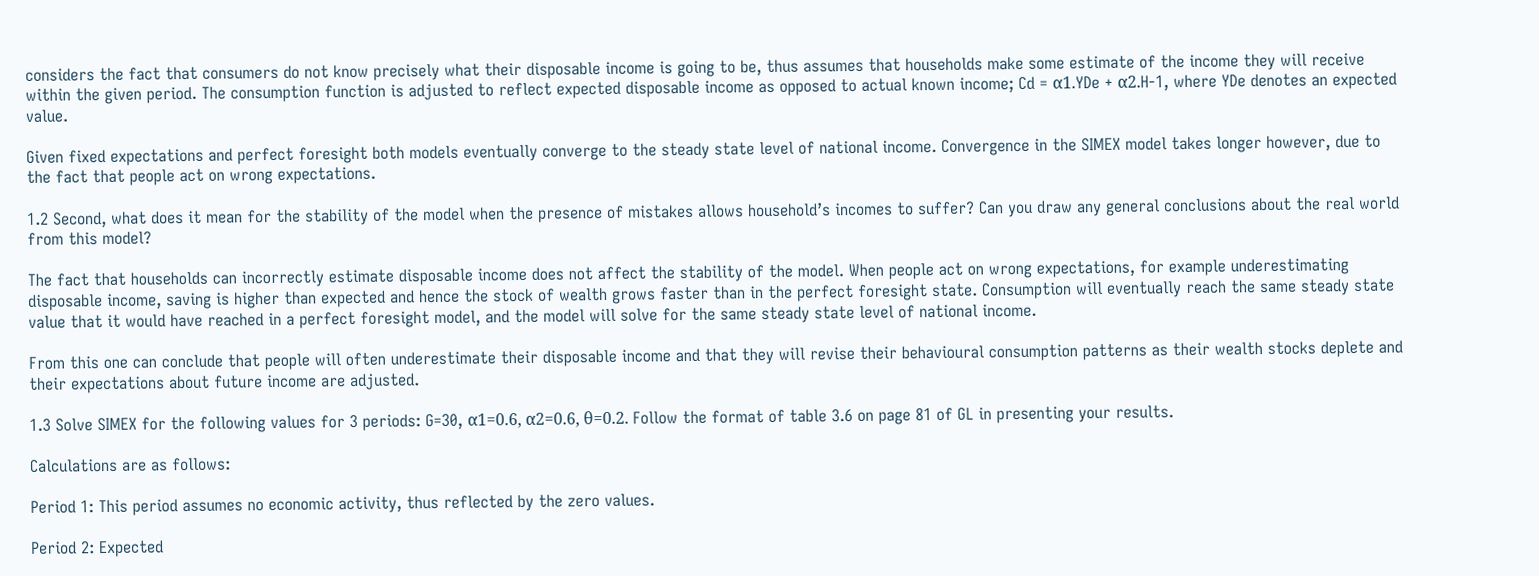considers the fact that consumers do not know precisely what their disposable income is going to be, thus assumes that households make some estimate of the income they will receive within the given period. The consumption function is adjusted to reflect expected disposable income as opposed to actual known income; Cd = α1.YDe + α2.H-1, where YDe denotes an expected value.

Given fixed expectations and perfect foresight both models eventually converge to the steady state level of national income. Convergence in the SIMEX model takes longer however, due to the fact that people act on wrong expectations.

1.2 Second, what does it mean for the stability of the model when the presence of mistakes allows household’s incomes to suffer? Can you draw any general conclusions about the real world from this model?

The fact that households can incorrectly estimate disposable income does not affect the stability of the model. When people act on wrong expectations, for example underestimating disposable income, saving is higher than expected and hence the stock of wealth grows faster than in the perfect foresight state. Consumption will eventually reach the same steady state value that it would have reached in a perfect foresight model, and the model will solve for the same steady state level of national income.

From this one can conclude that people will often underestimate their disposable income and that they will revise their behavioural consumption patterns as their wealth stocks deplete and their expectations about future income are adjusted.

1.3 Solve SIMEX for the following values for 3 periods: G=30, α1=0.6, α2=0.6, θ=0.2. Follow the format of table 3.6 on page 81 of GL in presenting your results.

Calculations are as follows:

Period 1: This period assumes no economic activity, thus reflected by the zero values.

Period 2: Expected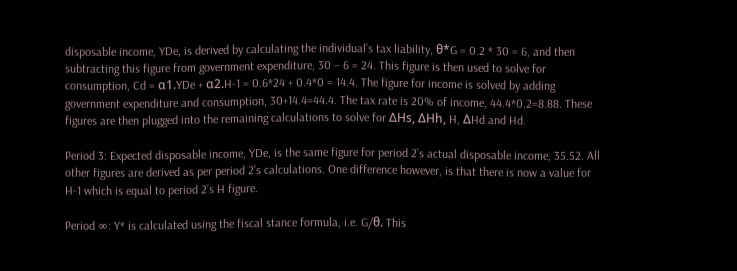disposable income, YDe, is derived by calculating the individual’s tax liability, θ*G = 0.2 * 30 = 6, and then subtracting this figure from government expenditure, 30 – 6 = 24. This figure is then used to solve for consumption, Cd = α1.YDe + α2.H-1 = 0.6*24 + 0.4*0 = 14.4. The figure for income is solved by adding government expenditure and consumption, 30+14.4=44.4. The tax rate is 20% of income, 44.4*0.2=8.88. These figures are then plugged into the remaining calculations to solve for ΔHs, ΔHh, H, ΔHd and Hd.

Period 3: Expected disposable income, YDe, is the same figure for period 2’s actual disposable income, 35.52. All other figures are derived as per period 2’s calculations. One difference however, is that there is now a value for H-1 which is equal to period 2’s H figure.

Period ∞: Y* is calculated using the fiscal stance formula, i.e. G/θ. This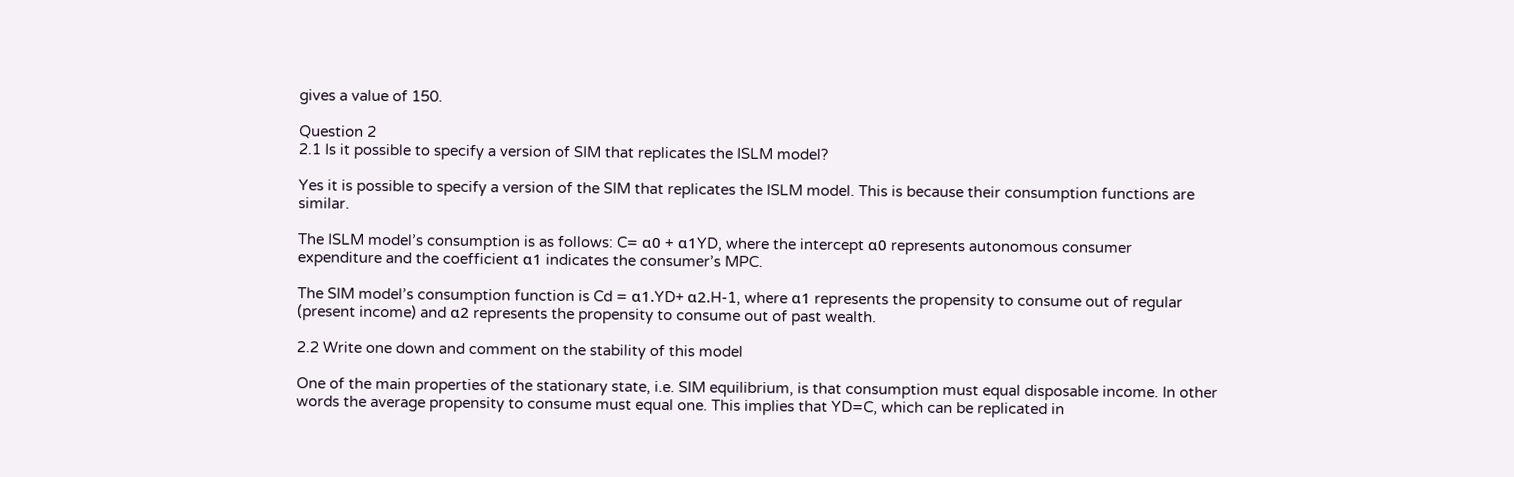gives a value of 150.

Question 2
2.1 Is it possible to specify a version of SIM that replicates the ISLM model?

Yes it is possible to specify a version of the SIM that replicates the ISLM model. This is because their consumption functions are similar.

The ISLM model’s consumption is as follows: C= α0 + α1YD, where the intercept α0 represents autonomous consumer expenditure and the coefficient α1 indicates the consumer’s MPC.

The SIM model’s consumption function is Cd = α1.YD+ α2.H-1, where α1 represents the propensity to consume out of regular (present income) and α2 represents the propensity to consume out of past wealth.

2.2 Write one down and comment on the stability of this model

One of the main properties of the stationary state, i.e. SIM equilibrium, is that consumption must equal disposable income. In other words the average propensity to consume must equal one. This implies that YD=C, which can be replicated in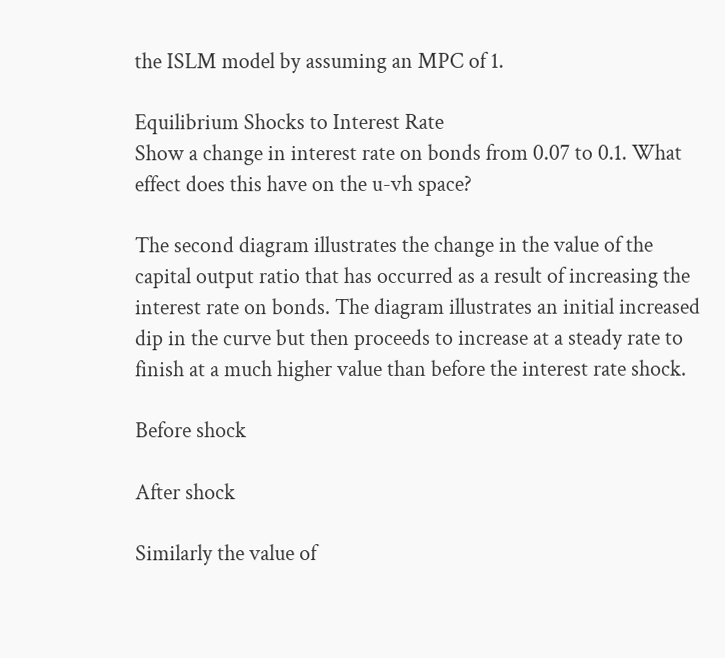the ISLM model by assuming an MPC of 1.

Equilibrium Shocks to Interest Rate
Show a change in interest rate on bonds from 0.07 to 0.1. What effect does this have on the u-vh space?

The second diagram illustrates the change in the value of the capital output ratio that has occurred as a result of increasing the interest rate on bonds. The diagram illustrates an initial increased dip in the curve but then proceeds to increase at a steady rate to finish at a much higher value than before the interest rate shock.

Before shock

After shock

Similarly the value of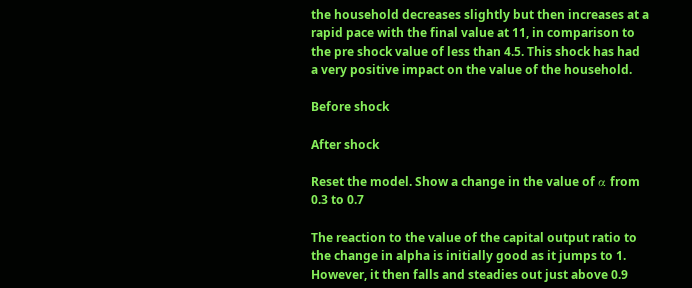the household decreases slightly but then increases at a rapid pace with the final value at 11, in comparison to the pre shock value of less than 4.5. This shock has had a very positive impact on the value of the household.

Before shock

After shock

Reset the model. Show a change in the value of α from 0.3 to 0.7

The reaction to the value of the capital output ratio to the change in alpha is initially good as it jumps to 1. However, it then falls and steadies out just above 0.9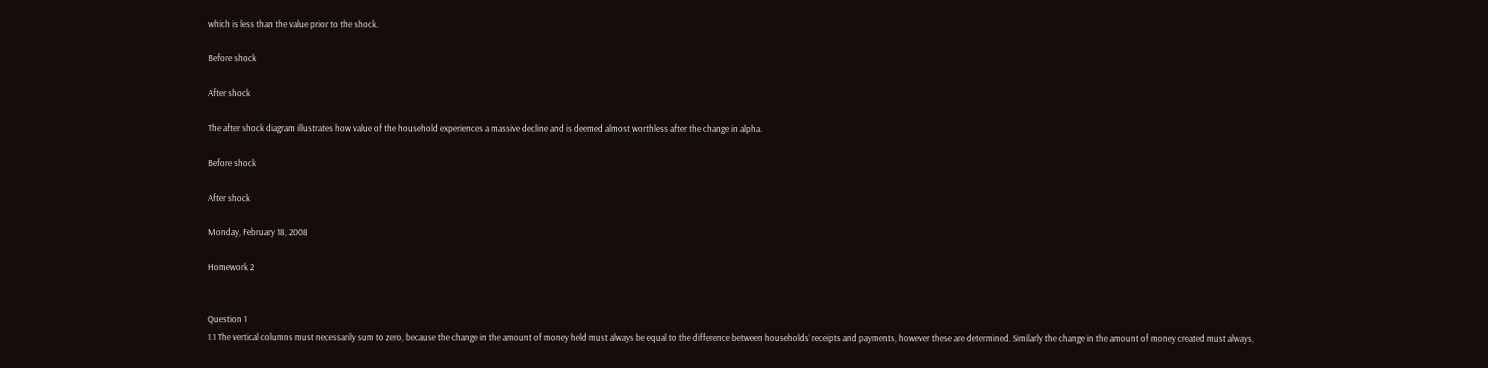which is less than the value prior to the shock.

Before shock

After shock

The after shock diagram illustrates how value of the household experiences a massive decline and is deemed almost worthless after the change in alpha.

Before shock

After shock

Monday, February 18, 2008

Homework 2


Question 1
1.1 The vertical columns must necessarily sum to zero, because the change in the amount of money held must always be equal to the difference between households’ receipts and payments, however these are determined. Similarly the change in the amount of money created must always,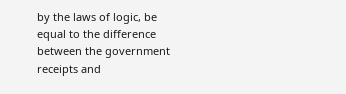by the laws of logic, be equal to the difference between the government receipts and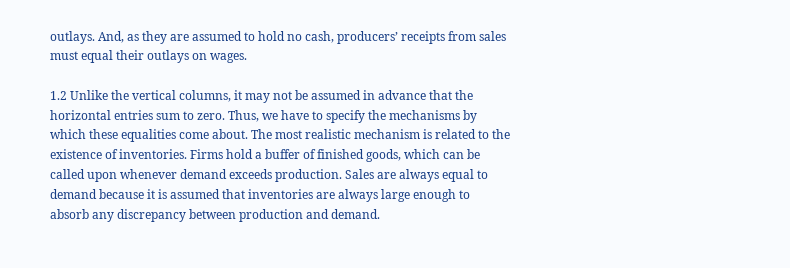outlays. And, as they are assumed to hold no cash, producers’ receipts from sales must equal their outlays on wages.

1.2 Unlike the vertical columns, it may not be assumed in advance that the horizontal entries sum to zero. Thus, we have to specify the mechanisms by which these equalities come about. The most realistic mechanism is related to the existence of inventories. Firms hold a buffer of finished goods, which can be called upon whenever demand exceeds production. Sales are always equal to demand because it is assumed that inventories are always large enough to absorb any discrepancy between production and demand.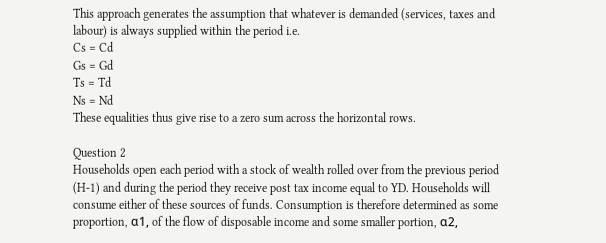This approach generates the assumption that whatever is demanded (services, taxes and labour) is always supplied within the period i.e.
Cs = Cd
Gs = Gd
Ts = Td
Ns = Nd
These equalities thus give rise to a zero sum across the horizontal rows.

Question 2
Households open each period with a stock of wealth rolled over from the previous period (H-1) and during the period they receive post tax income equal to YD. Households will consume either of these sources of funds. Consumption is therefore determined as some proportion, α1, of the flow of disposable income and some smaller portion, α2,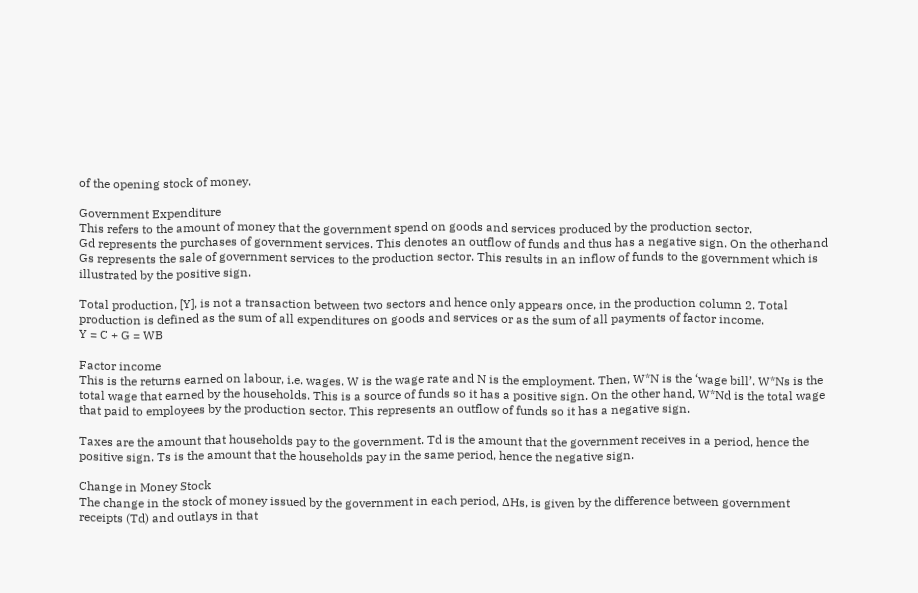of the opening stock of money.

Government Expenditure
This refers to the amount of money that the government spend on goods and services produced by the production sector.
Gd represents the purchases of government services. This denotes an outflow of funds and thus has a negative sign. On the otherhand Gs represents the sale of government services to the production sector. This results in an inflow of funds to the government which is illustrated by the positive sign.

Total production, [Y], is not a transaction between two sectors and hence only appears once, in the production column 2. Total production is defined as the sum of all expenditures on goods and services or as the sum of all payments of factor income.
Y = C + G = WB

Factor income
This is the returns earned on labour, i.e. wages. W is the wage rate and N is the employment. Then, W*N is the ‘wage bill’. W*Ns is the total wage that earned by the households. This is a source of funds so it has a positive sign. On the other hand, W*Nd is the total wage that paid to employees by the production sector. This represents an outflow of funds so it has a negative sign.

Taxes are the amount that households pay to the government. Td is the amount that the government receives in a period, hence the positive sign. Ts is the amount that the households pay in the same period, hence the negative sign.

Change in Money Stock
The change in the stock of money issued by the government in each period, ∆Hs, is given by the difference between government receipts (Td) and outlays in that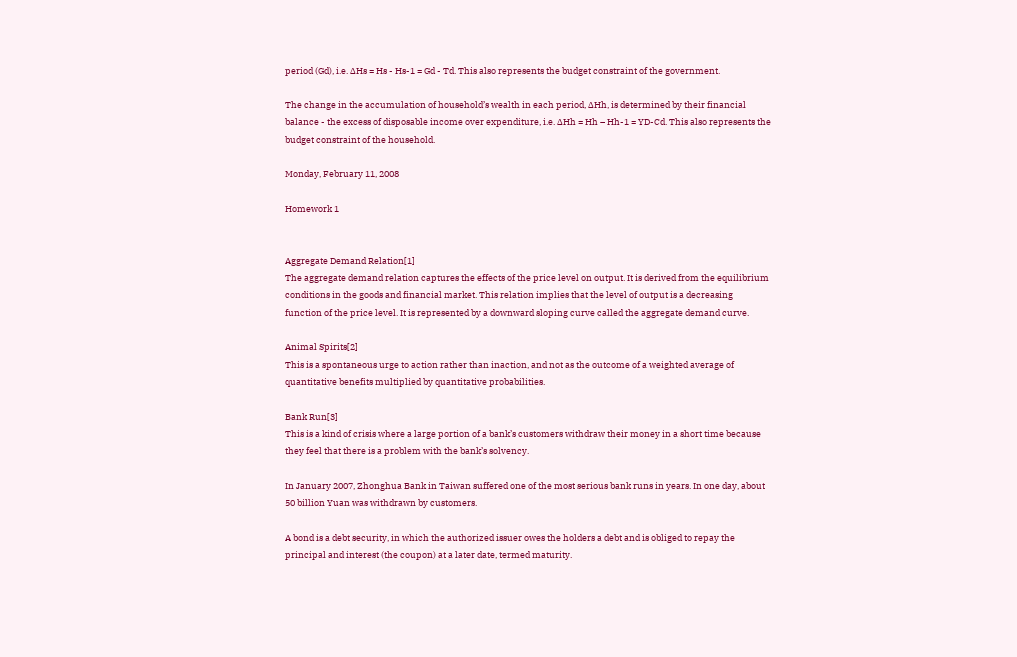period (Gd), i.e. ∆Hs = Hs - Hs-1 = Gd - Td. This also represents the budget constraint of the government.

The change in the accumulation of household’s wealth in each period, ∆Hh, is determined by their financial balance - the excess of disposable income over expenditure, i.e. ∆Hh = Hh – Hh-1 = YD-Cd. This also represents the budget constraint of the household.

Monday, February 11, 2008

Homework 1


Aggregate Demand Relation[1]
The aggregate demand relation captures the effects of the price level on output. It is derived from the equilibrium conditions in the goods and financial market. This relation implies that the level of output is a decreasing function of the price level. It is represented by a downward sloping curve called the aggregate demand curve.

Animal Spirits[2]
This is a spontaneous urge to action rather than inaction, and not as the outcome of a weighted average of quantitative benefits multiplied by quantitative probabilities.

Bank Run[3]
This is a kind of crisis where a large portion of a bank’s customers withdraw their money in a short time because they feel that there is a problem with the bank’s solvency.

In January 2007, Zhonghua Bank in Taiwan suffered one of the most serious bank runs in years. In one day, about 50 billion Yuan was withdrawn by customers.

A bond is a debt security, in which the authorized issuer owes the holders a debt and is obliged to repay the principal and interest (the coupon) at a later date, termed maturity.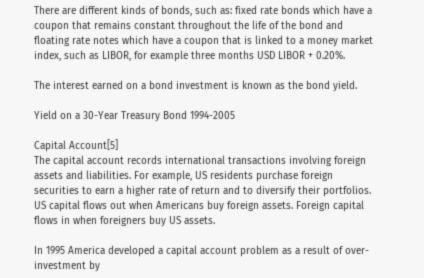There are different kinds of bonds, such as: fixed rate bonds which have a coupon that remains constant throughout the life of the bond and floating rate notes which have a coupon that is linked to a money market index, such as LIBOR, for example three months USD LIBOR + 0.20%.

The interest earned on a bond investment is known as the bond yield.

Yield on a 30-Year Treasury Bond 1994-2005

Capital Account[5]
The capital account records international transactions involving foreign assets and liabilities. For example, US residents purchase foreign securities to earn a higher rate of return and to diversify their portfolios. US capital flows out when Americans buy foreign assets. Foreign capital flows in when foreigners buy US assets.

In 1995 America developed a capital account problem as a result of over-investment by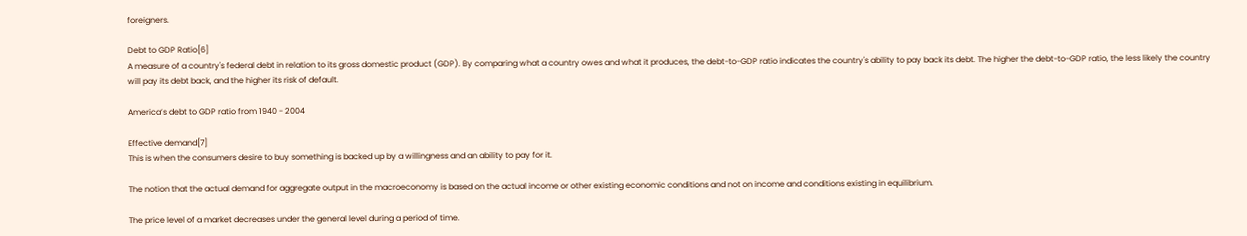foreigners.

Debt to GDP Ratio[6]
A measure of a country's federal debt in relation to its gross domestic product (GDP). By comparing what a country owes and what it produces, the debt-to-GDP ratio indicates the country's ability to pay back its debt. The higher the debt-to-GDP ratio, the less likely the country will pay its debt back, and the higher its risk of default.

America’s debt to GDP ratio from 1940 - 2004

Effective demand[7]
This is when the consumers desire to buy something is backed up by a willingness and an ability to pay for it.

The notion that the actual demand for aggregate output in the macroeconomy is based on the actual income or other existing economic conditions and not on income and conditions existing in equilibrium.

The price level of a market decreases under the general level during a period of time.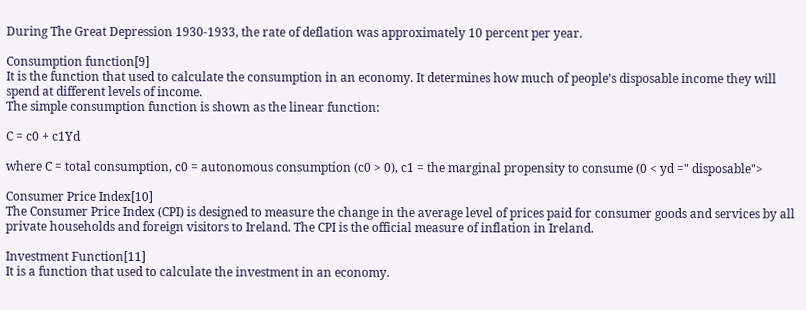During The Great Depression 1930-1933, the rate of deflation was approximately 10 percent per year.

Consumption function[9]
It is the function that used to calculate the consumption in an economy. It determines how much of people’s disposable income they will spend at different levels of income.
The simple consumption function is shown as the linear function:

C = c0 + c1Yd

where C = total consumption, c0 = autonomous consumption (c0 > 0), c1 = the marginal propensity to consume (0 < yd =" disposable">

Consumer Price Index[10]
The Consumer Price Index (CPI) is designed to measure the change in the average level of prices paid for consumer goods and services by all private households and foreign visitors to Ireland. The CPI is the official measure of inflation in Ireland.

Investment Function[11]
It is a function that used to calculate the investment in an economy.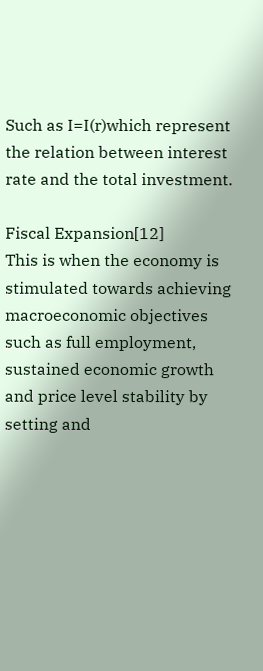Such as I=I(r)which represent the relation between interest rate and the total investment.

Fiscal Expansion[12]
This is when the economy is stimulated towards achieving macroeconomic objectives such as full employment, sustained economic growth and price level stability by setting and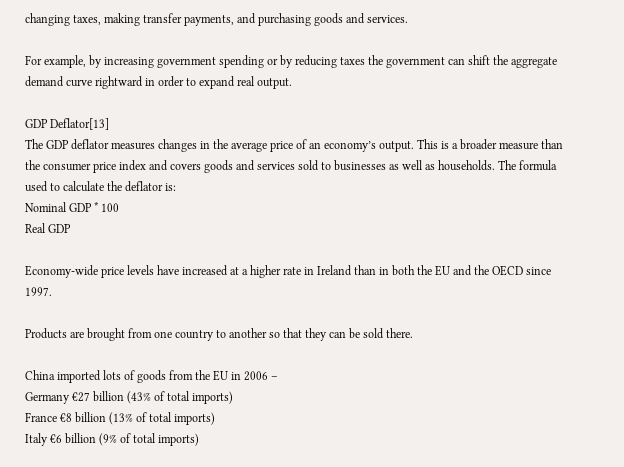changing taxes, making transfer payments, and purchasing goods and services.

For example, by increasing government spending or by reducing taxes the government can shift the aggregate demand curve rightward in order to expand real output.

GDP Deflator[13]
The GDP deflator measures changes in the average price of an economy’s output. This is a broader measure than the consumer price index and covers goods and services sold to businesses as well as households. The formula used to calculate the deflator is:
Nominal GDP * 100
Real GDP

Economy-wide price levels have increased at a higher rate in Ireland than in both the EU and the OECD since 1997.

Products are brought from one country to another so that they can be sold there.

China imported lots of goods from the EU in 2006 –
Germany €27 billion (43% of total imports)
France €8 billion (13% of total imports)
Italy €6 billion (9% of total imports)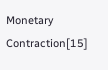Monetary Contraction[15]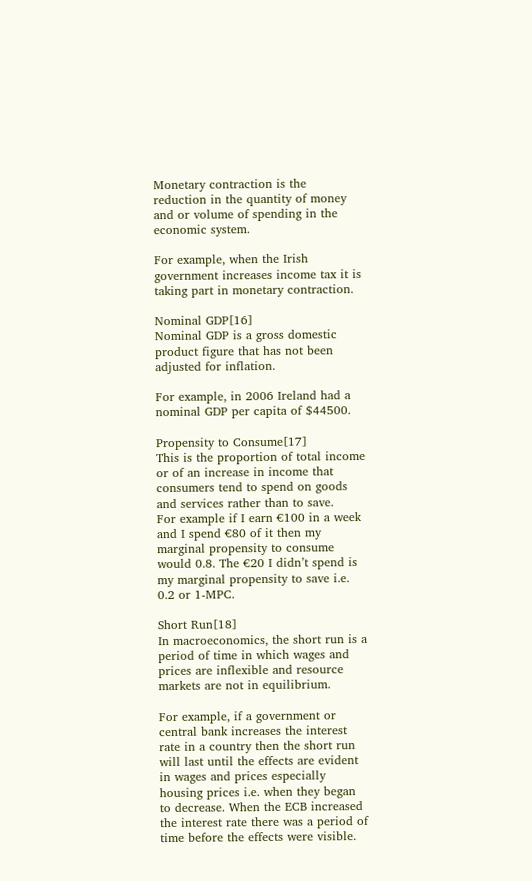Monetary contraction is the reduction in the quantity of money and or volume of spending in the economic system.

For example, when the Irish government increases income tax it is taking part in monetary contraction.

Nominal GDP[16]
Nominal GDP is a gross domestic product figure that has not been adjusted for inflation.

For example, in 2006 Ireland had a nominal GDP per capita of $44500.

Propensity to Consume[17]
This is the proportion of total income or of an increase in income that consumers tend to spend on goods and services rather than to save.
For example if I earn €100 in a week and I spend €80 of it then my marginal propensity to consume would 0.8. The €20 I didn’t spend is my marginal propensity to save i.e. 0.2 or 1-MPC.

Short Run[18]
In macroeconomics, the short run is a period of time in which wages and prices are inflexible and resource markets are not in equilibrium.

For example, if a government or central bank increases the interest rate in a country then the short run will last until the effects are evident in wages and prices especially housing prices i.e. when they began to decrease. When the ECB increased the interest rate there was a period of time before the effects were visible.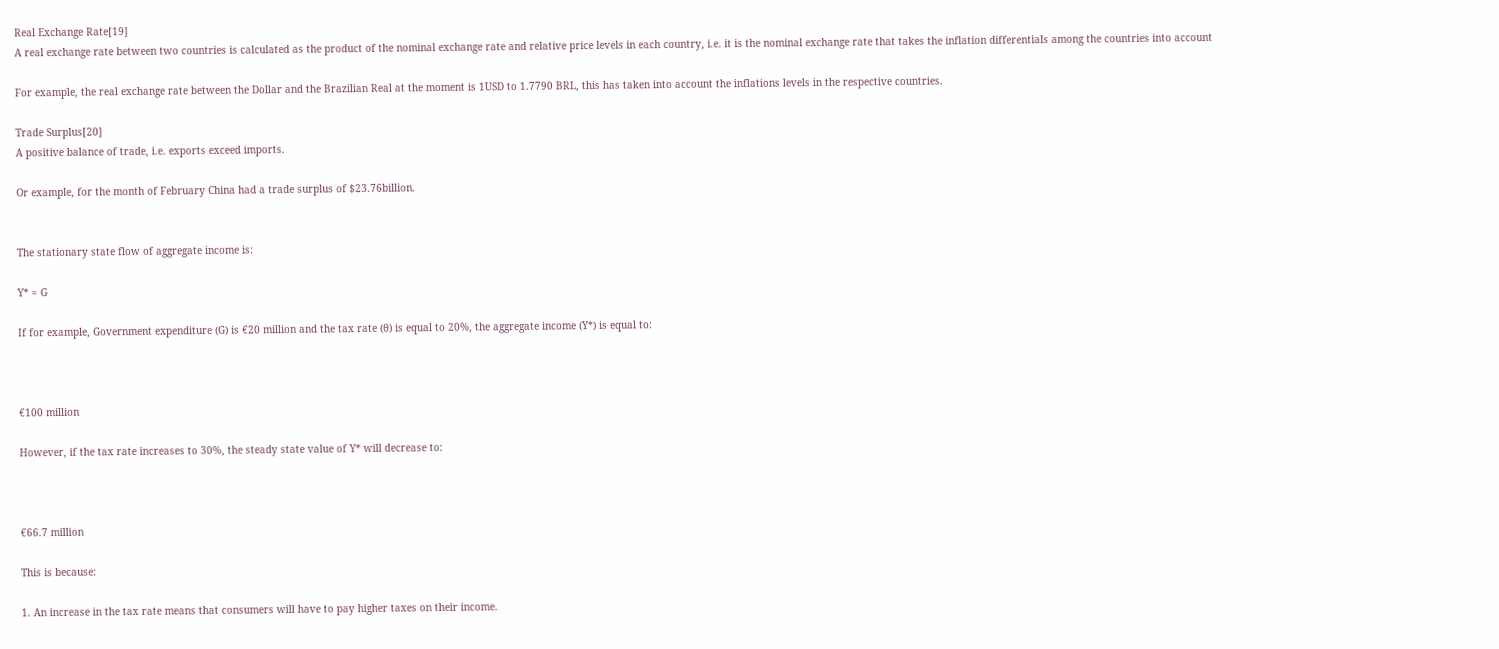Real Exchange Rate[19]
A real exchange rate between two countries is calculated as the product of the nominal exchange rate and relative price levels in each country, i.e. it is the nominal exchange rate that takes the inflation differentials among the countries into account

For example, the real exchange rate between the Dollar and the Brazilian Real at the moment is 1USD to 1.7790 BRL, this has taken into account the inflations levels in the respective countries.

Trade Surplus[20]
A positive balance of trade, i.e. exports exceed imports.

Or example, for the month of February China had a trade surplus of $23.76billion.


The stationary state flow of aggregate income is:

Y* = G

If for example, Government expenditure (G) is €20 million and the tax rate (θ) is equal to 20%, the aggregate income (Y*) is equal to:



€100 million

However, if the tax rate increases to 30%, the steady state value of Y* will decrease to:



€66.7 million

This is because:

1. An increase in the tax rate means that consumers will have to pay higher taxes on their income.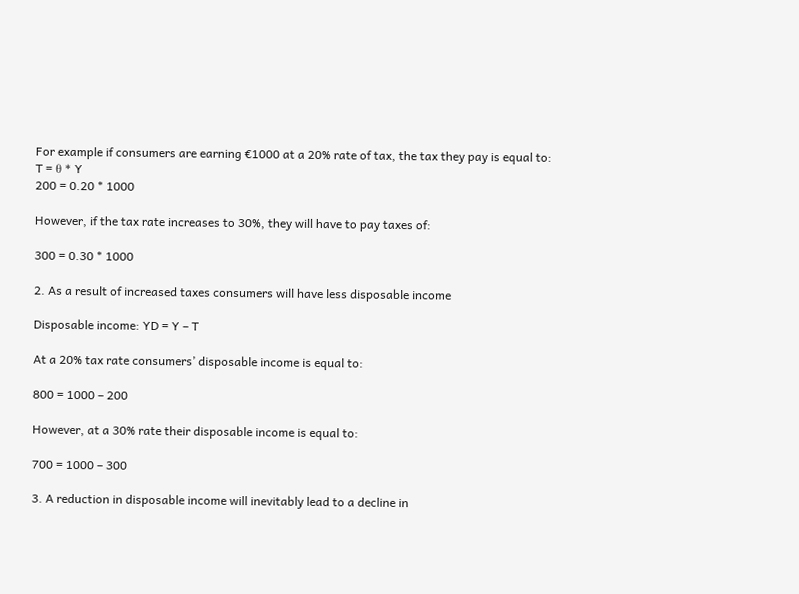For example if consumers are earning €1000 at a 20% rate of tax, the tax they pay is equal to:
T = θ * Y
200 = 0.20 * 1000

However, if the tax rate increases to 30%, they will have to pay taxes of:

300 = 0.30 * 1000

2. As a result of increased taxes consumers will have less disposable income

Disposable income: YD = Y – T

At a 20% tax rate consumers’ disposable income is equal to:

800 = 1000 – 200

However, at a 30% rate their disposable income is equal to:

700 = 1000 – 300

3. A reduction in disposable income will inevitably lead to a decline in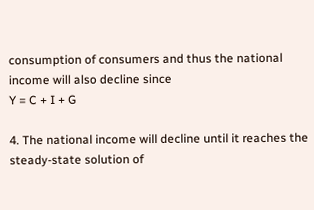consumption of consumers and thus the national income will also decline since
Y = C + I + G

4. The national income will decline until it reaches the steady-state solution of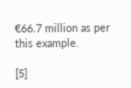€66.7 million as per this example.

[5]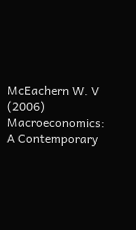McEachern W. V (2006) Macroeconomics: A Contemporary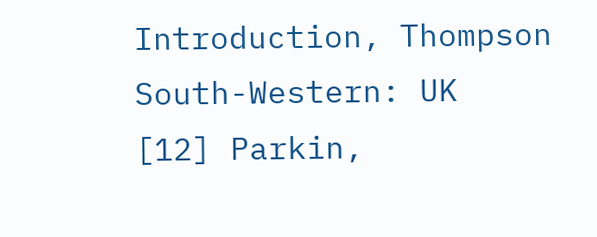Introduction, Thompson South-Western: UK
[12] Parkin,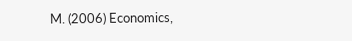M. (2006) Economics,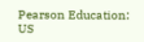Pearson Education: US